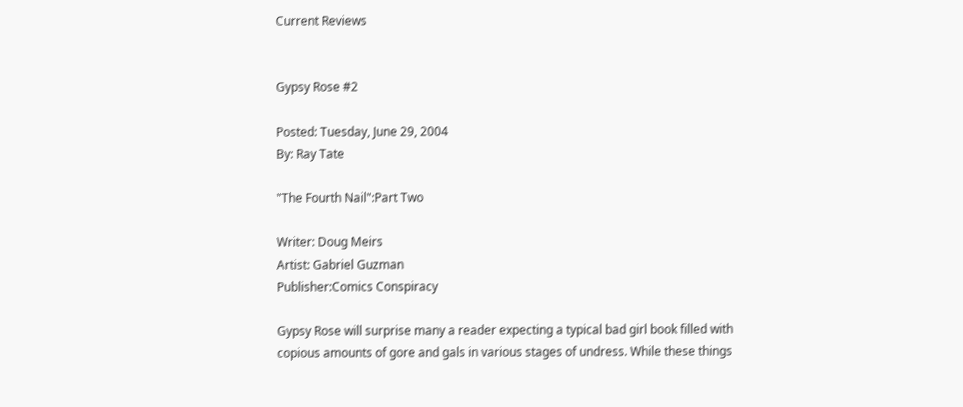Current Reviews


Gypsy Rose #2

Posted: Tuesday, June 29, 2004
By: Ray Tate

"The Fourth Nail":Part Two

Writer: Doug Meirs
Artist: Gabriel Guzman
Publisher:Comics Conspiracy

Gypsy Rose will surprise many a reader expecting a typical bad girl book filled with copious amounts of gore and gals in various stages of undress. While these things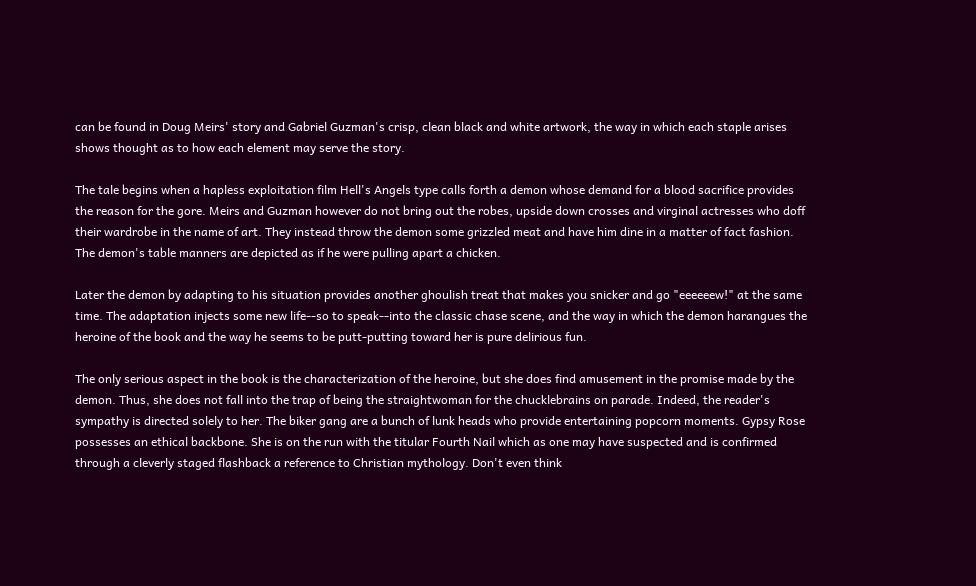can be found in Doug Meirs' story and Gabriel Guzman's crisp, clean black and white artwork, the way in which each staple arises shows thought as to how each element may serve the story.

The tale begins when a hapless exploitation film Hell's Angels type calls forth a demon whose demand for a blood sacrifice provides the reason for the gore. Meirs and Guzman however do not bring out the robes, upside down crosses and virginal actresses who doff their wardrobe in the name of art. They instead throw the demon some grizzled meat and have him dine in a matter of fact fashion. The demon's table manners are depicted as if he were pulling apart a chicken.

Later the demon by adapting to his situation provides another ghoulish treat that makes you snicker and go "eeeeeew!" at the same time. The adaptation injects some new life--so to speak--into the classic chase scene, and the way in which the demon harangues the heroine of the book and the way he seems to be putt-putting toward her is pure delirious fun.

The only serious aspect in the book is the characterization of the heroine, but she does find amusement in the promise made by the demon. Thus, she does not fall into the trap of being the straightwoman for the chucklebrains on parade. Indeed, the reader's sympathy is directed solely to her. The biker gang are a bunch of lunk heads who provide entertaining popcorn moments. Gypsy Rose possesses an ethical backbone. She is on the run with the titular Fourth Nail which as one may have suspected and is confirmed through a cleverly staged flashback a reference to Christian mythology. Don't even think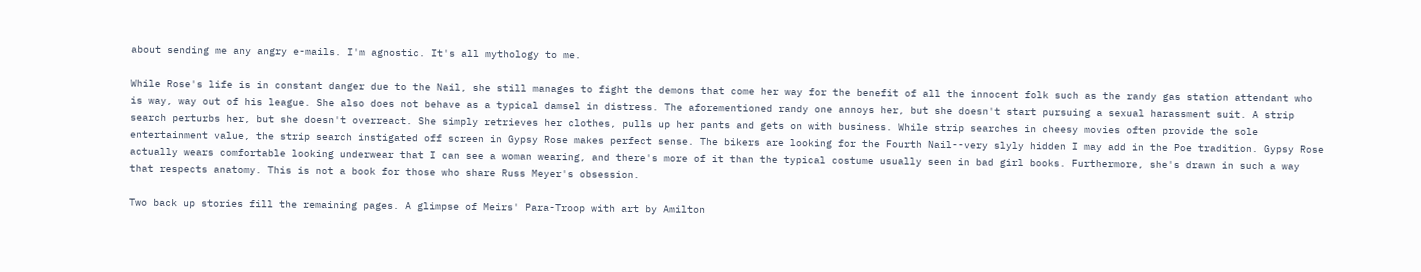about sending me any angry e-mails. I'm agnostic. It's all mythology to me.

While Rose's life is in constant danger due to the Nail, she still manages to fight the demons that come her way for the benefit of all the innocent folk such as the randy gas station attendant who is way, way out of his league. She also does not behave as a typical damsel in distress. The aforementioned randy one annoys her, but she doesn't start pursuing a sexual harassment suit. A strip search perturbs her, but she doesn't overreact. She simply retrieves her clothes, pulls up her pants and gets on with business. While strip searches in cheesy movies often provide the sole entertainment value, the strip search instigated off screen in Gypsy Rose makes perfect sense. The bikers are looking for the Fourth Nail--very slyly hidden I may add in the Poe tradition. Gypsy Rose actually wears comfortable looking underwear that I can see a woman wearing, and there's more of it than the typical costume usually seen in bad girl books. Furthermore, she's drawn in such a way that respects anatomy. This is not a book for those who share Russ Meyer's obsession.

Two back up stories fill the remaining pages. A glimpse of Meirs' Para-Troop with art by Amilton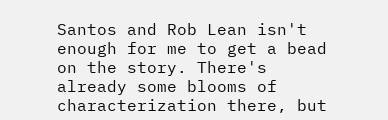Santos and Rob Lean isn't enough for me to get a bead on the story. There's already some blooms of characterization there, but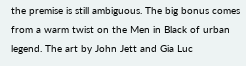the premise is still ambiguous. The big bonus comes from a warm twist on the Men in Black of urban legend. The art by John Jett and Gia Luc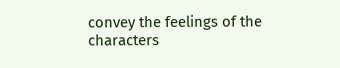convey the feelings of the characters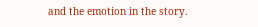and the emotion in the story.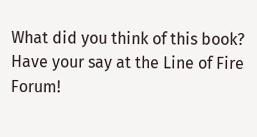What did you think of this book?
Have your say at the Line of Fire Forum!